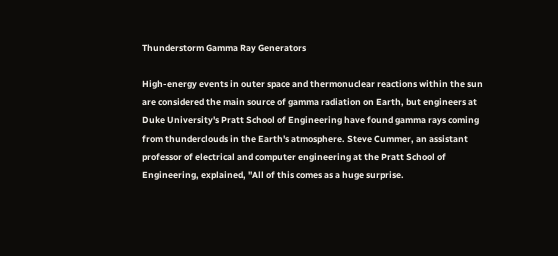Thunderstorm Gamma Ray Generators

High-energy events in outer space and thermonuclear reactions within the sun are considered the main source of gamma radiation on Earth, but engineers at Duke University's Pratt School of Engineering have found gamma rays coming from thunderclouds in the Earth's atmosphere. Steve Cummer, an assistant professor of electrical and computer engineering at the Pratt School of Engineering, explained, "All of this comes as a huge surprise.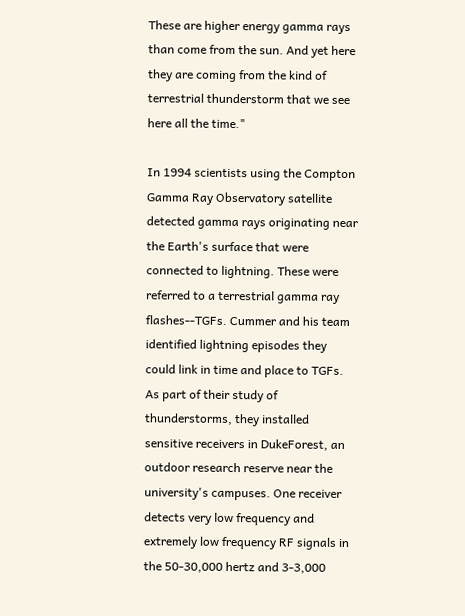These are higher energy gamma rays than come from the sun. And yet here they are coming from the kind of terrestrial thunderstorm that we see here all the time."

In 1994 scientists using the Compton Gamma Ray Observatory satellite detected gamma rays originating near the Earth's surface that were connected to lightning. These were referred to a terrestrial gamma ray flashes--TGFs. Cummer and his team identified lightning episodes they could link in time and place to TGFs. As part of their study of thunderstorms, they installed sensitive receivers in DukeForest, an outdoor research reserve near the university's campuses. One receiver detects very low frequency and extremely low frequency RF signals in the 50-30,000 hertz and 3-3,000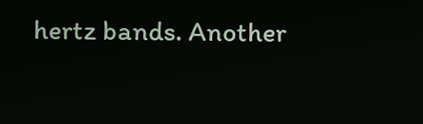hertz bands. Another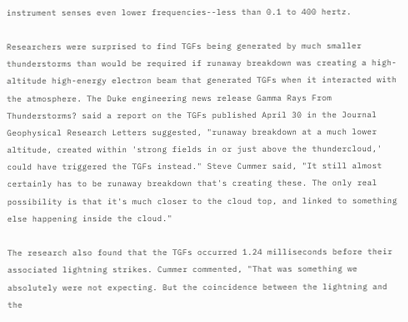instrument senses even lower frequencies--less than 0.1 to 400 hertz.

Researchers were surprised to find TGFs being generated by much smaller thunderstorms than would be required if runaway breakdown was creating a high-altitude high-energy electron beam that generated TGFs when it interacted with the atmosphere. The Duke engineering news release Gamma Rays From Thunderstorms? said a report on the TGFs published April 30 in the Journal Geophysical Research Letters suggested, "runaway breakdown at a much lower altitude, created within 'strong fields in or just above the thundercloud,' could have triggered the TGFs instead." Steve Cummer said, "It still almost certainly has to be runaway breakdown that's creating these. The only real possibility is that it's much closer to the cloud top, and linked to something else happening inside the cloud."

The research also found that the TGFs occurred 1.24 milliseconds before their associated lightning strikes. Cummer commented, "That was something we absolutely were not expecting. But the coincidence between the lightning and the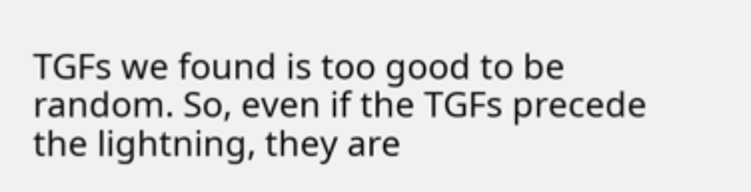TGFs we found is too good to be random. So, even if the TGFs precede the lightning, they are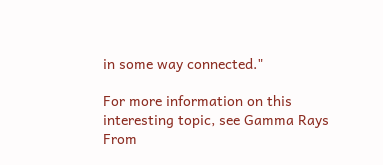in some way connected."

For more information on this interesting topic, see Gamma Rays From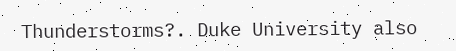Thunderstorms?. Duke University also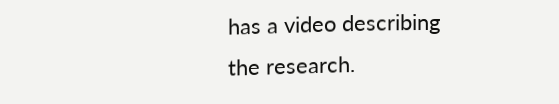has a video describing the research.